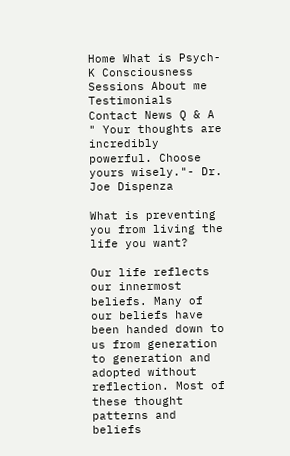Home What is Psych-K Consciousness Sessions About me Testimonials Contact News Q & A
" Your thoughts are incredibly powerful. Choose yours wisely."- Dr. Joe Dispenza

What is preventing you from living the life you want?

Our life reflects our innermost beliefs. Many of our beliefs have been handed down to us from generation to generation and adopted without reflection. Most of these thought patterns and beliefs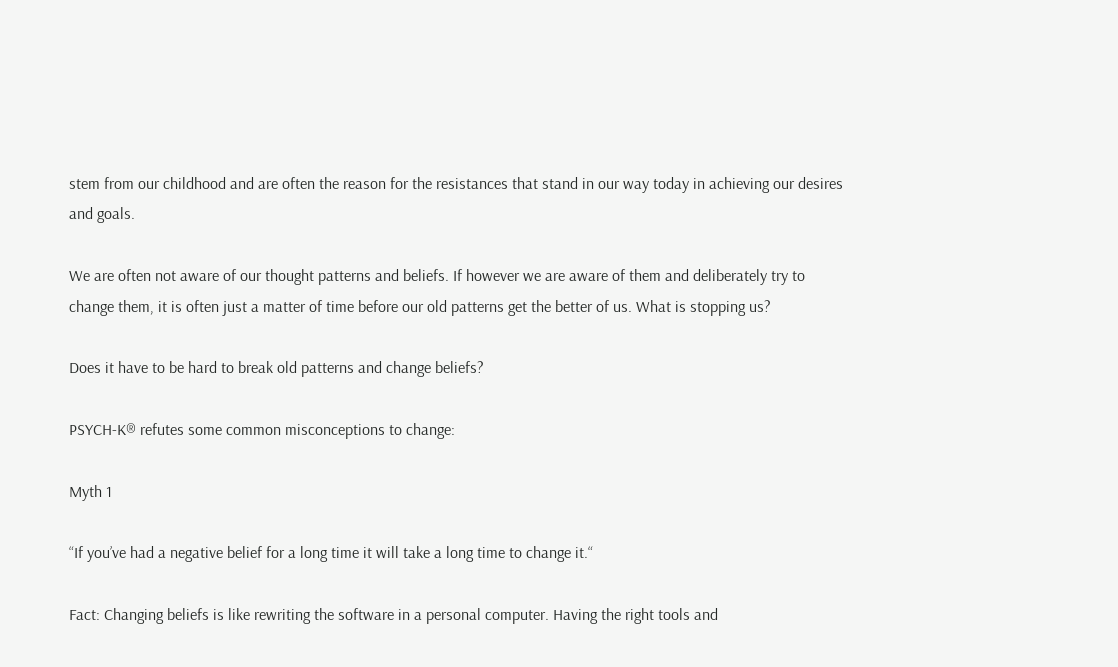stem from our childhood and are often the reason for the resistances that stand in our way today in achieving our desires and goals.

We are often not aware of our thought patterns and beliefs. If however we are aware of them and deliberately try to change them, it is often just a matter of time before our old patterns get the better of us. What is stopping us?

Does it have to be hard to break old patterns and change beliefs?

PSYCH-K® refutes some common misconceptions to change:

Myth 1

“If you’ve had a negative belief for a long time it will take a long time to change it.“

Fact: Changing beliefs is like rewriting the software in a personal computer. Having the right tools and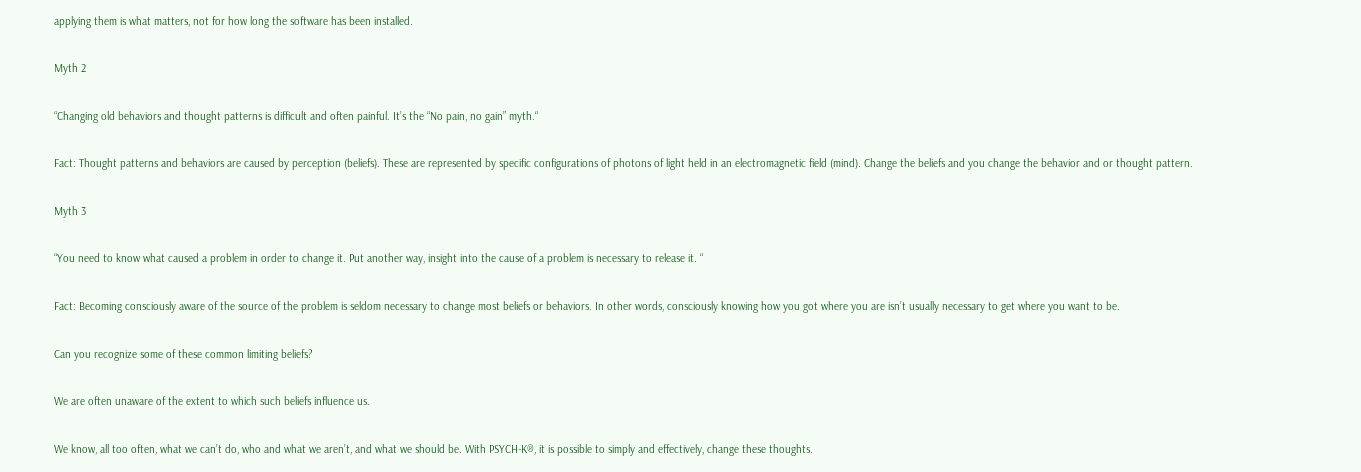applying them is what matters, not for how long the software has been installed.

Myth 2

“Changing old behaviors and thought patterns is difficult and often painful. It’s the “No pain, no gain” myth.“

Fact: Thought patterns and behaviors are caused by perception (beliefs). These are represented by specific configurations of photons of light held in an electromagnetic field (mind). Change the beliefs and you change the behavior and or thought pattern.

Myth 3

“You need to know what caused a problem in order to change it. Put another way, insight into the cause of a problem is necessary to release it. “

Fact: Becoming consciously aware of the source of the problem is seldom necessary to change most beliefs or behaviors. In other words, consciously knowing how you got where you are isn’t usually necessary to get where you want to be.

Can you recognize some of these common limiting beliefs?

We are often unaware of the extent to which such beliefs influence us.

We know, all too often, what we can’t do, who and what we aren’t, and what we should be. With PSYCH-K®, it is possible to simply and effectively, change these thoughts.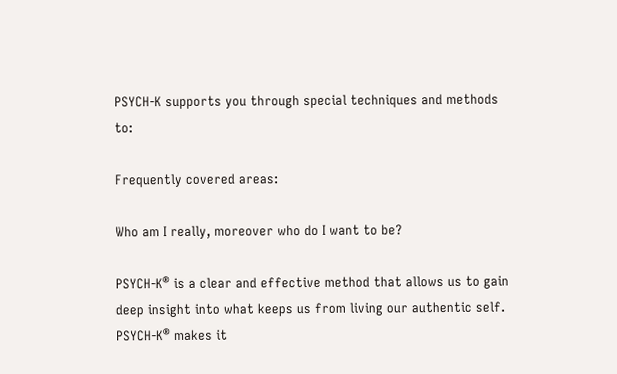PSYCH-K supports you through special techniques and methods to:

Frequently covered areas:

Who am I really, moreover who do I want to be?

PSYCH-K® is a clear and effective method that allows us to gain deep insight into what keeps us from living our authentic self. PSYCH-K® makes it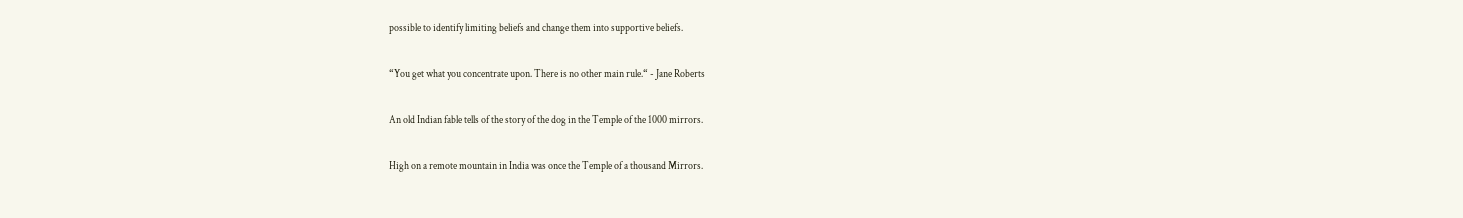possible to identify limiting beliefs and change them into supportive beliefs.

“You get what you concentrate upon. There is no other main rule.“ - Jane Roberts

An old Indian fable tells of the story of the dog in the Temple of the 1000 mirrors.

High on a remote mountain in India was once the Temple of a thousand Mirrors.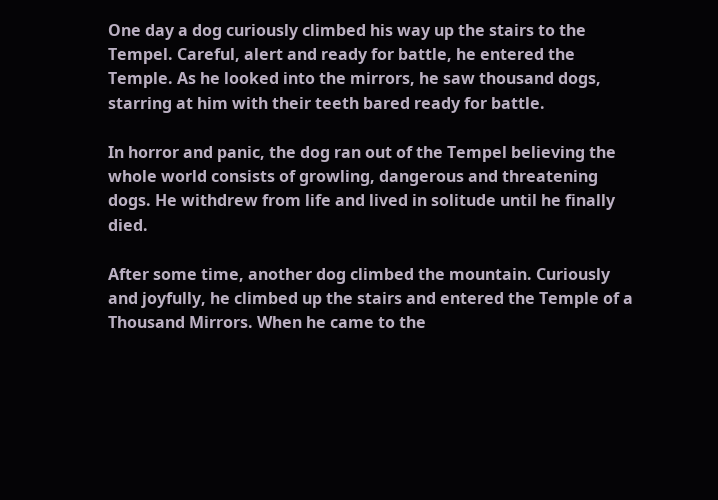One day a dog curiously climbed his way up the stairs to the Tempel. Careful, alert and ready for battle, he entered the Temple. As he looked into the mirrors, he saw thousand dogs, starring at him with their teeth bared ready for battle.

In horror and panic, the dog ran out of the Tempel believing the whole world consists of growling, dangerous and threatening dogs. He withdrew from life and lived in solitude until he finally died.

After some time, another dog climbed the mountain. Curiously and joyfully, he climbed up the stairs and entered the Temple of a Thousand Mirrors. When he came to the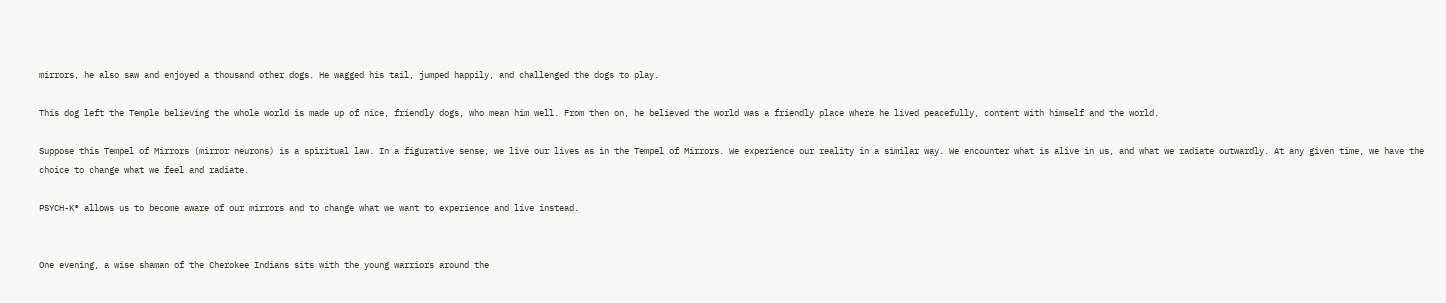mirrors, he also saw and enjoyed a thousand other dogs. He wagged his tail, jumped happily, and challenged the dogs to play.

This dog left the Temple believing the whole world is made up of nice, friendly dogs, who mean him well. From then on, he believed the world was a friendly place where he lived peacefully, content with himself and the world.

Suppose this Tempel of Mirrors (mirror neurons) is a spiritual law. In a figurative sense, we live our lives as in the Tempel of Mirrors. We experience our reality in a similar way. We encounter what is alive in us, and what we radiate outwardly. At any given time, we have the choice to change what we feel and radiate.

PSYCH-K® allows us to become aware of our mirrors and to change what we want to experience and live instead.


One evening, a wise shaman of the Cherokee Indians sits with the young warriors around the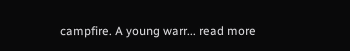campfire. A young warr... read more